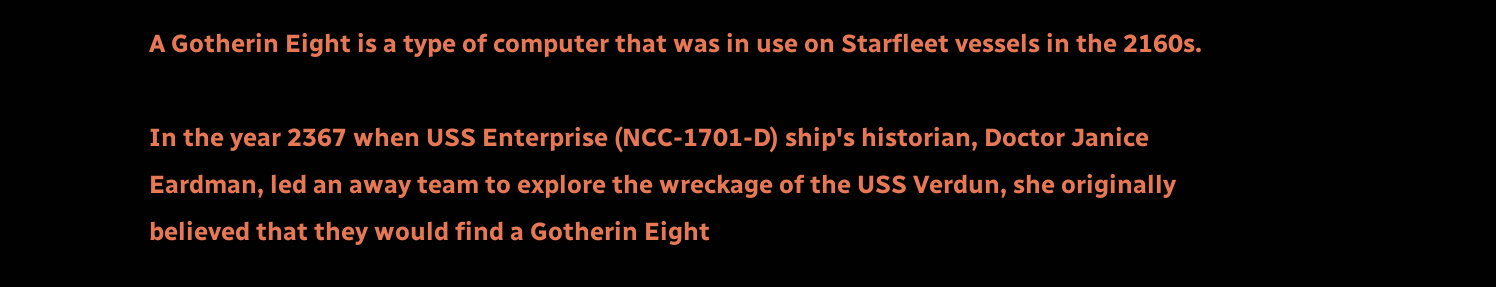A Gotherin Eight is a type of computer that was in use on Starfleet vessels in the 2160s.

In the year 2367 when USS Enterprise (NCC-1701-D) ship's historian, Doctor Janice Eardman, led an away team to explore the wreckage of the USS Verdun, she originally believed that they would find a Gotherin Eight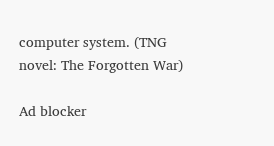computer system. (TNG novel: The Forgotten War)

Ad blocker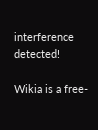interference detected!

Wikia is a free-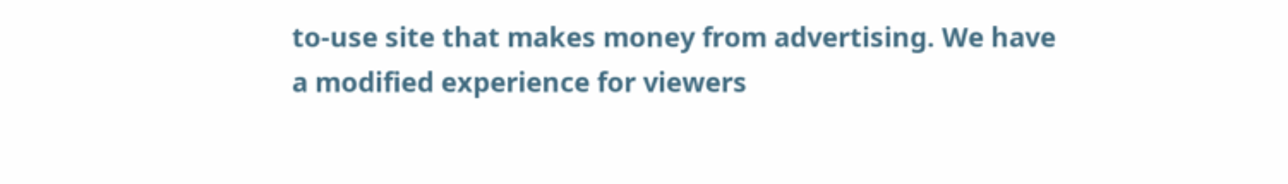to-use site that makes money from advertising. We have a modified experience for viewers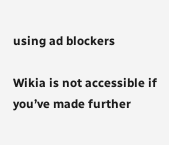using ad blockers

Wikia is not accessible if you’ve made further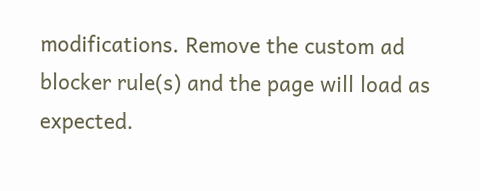modifications. Remove the custom ad blocker rule(s) and the page will load as expected.